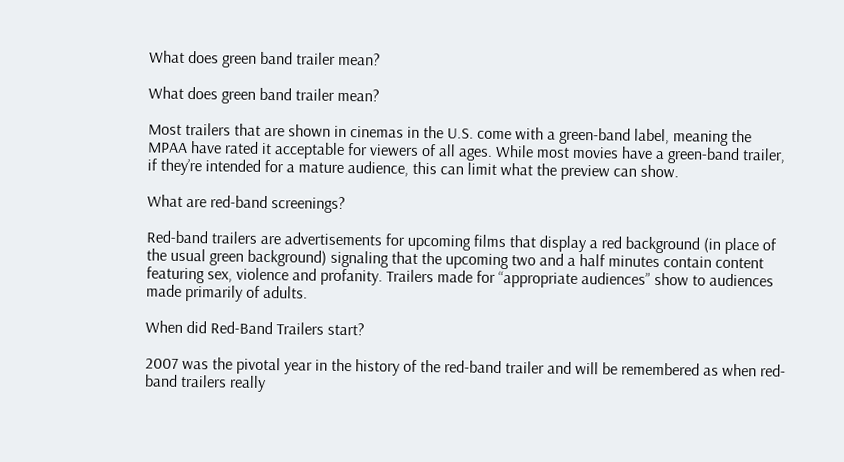What does green band trailer mean?

What does green band trailer mean?

Most trailers that are shown in cinemas in the U.S. come with a green-band label, meaning the MPAA have rated it acceptable for viewers of all ages. While most movies have a green-band trailer, if they’re intended for a mature audience, this can limit what the preview can show.

What are red-band screenings?

Red-band trailers are advertisements for upcoming films that display a red background (in place of the usual green background) signaling that the upcoming two and a half minutes contain content featuring sex, violence and profanity. Trailers made for “appropriate audiences” show to audiences made primarily of adults.

When did Red-Band Trailers start?

2007 was the pivotal year in the history of the red-band trailer and will be remembered as when red-band trailers really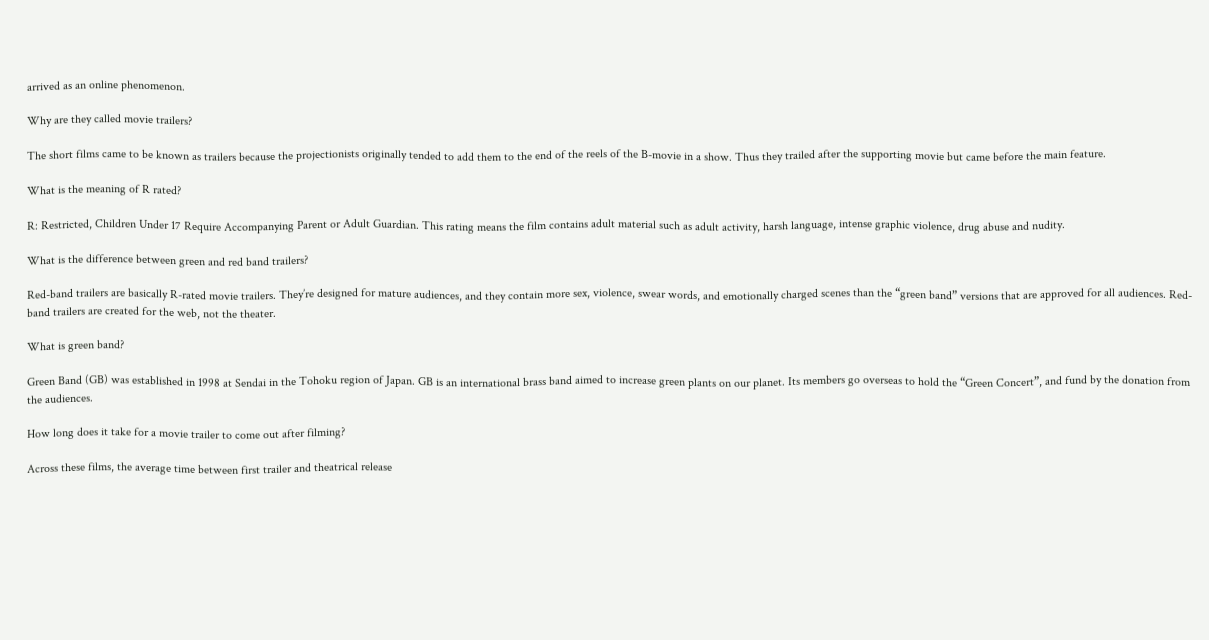arrived as an online phenomenon.

Why are they called movie trailers?

The short films came to be known as trailers because the projectionists originally tended to add them to the end of the reels of the B-movie in a show. Thus they trailed after the supporting movie but came before the main feature.

What is the meaning of R rated?

R: Restricted, Children Under 17 Require Accompanying Parent or Adult Guardian. This rating means the film contains adult material such as adult activity, harsh language, intense graphic violence, drug abuse and nudity.

What is the difference between green and red band trailers?

Red-band trailers are basically R-rated movie trailers. They’re designed for mature audiences, and they contain more sex, violence, swear words, and emotionally charged scenes than the “green band” versions that are approved for all audiences. Red-band trailers are created for the web, not the theater.

What is green band?

Green Band (GB) was established in 1998 at Sendai in the Tohoku region of Japan. GB is an international brass band aimed to increase green plants on our planet. Its members go overseas to hold the “Green Concert”, and fund by the donation from the audiences.

How long does it take for a movie trailer to come out after filming?

Across these films, the average time between first trailer and theatrical release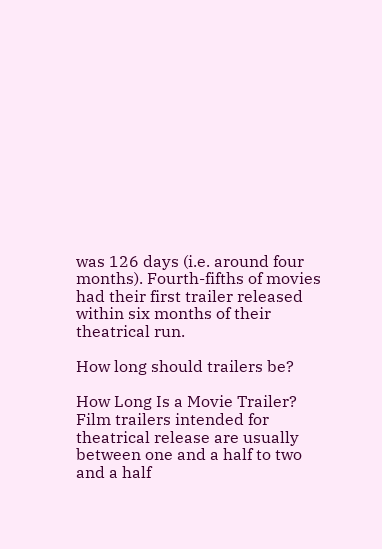was 126 days (i.e. around four months). Fourth-fifths of movies had their first trailer released within six months of their theatrical run.

How long should trailers be?

How Long Is a Movie Trailer? Film trailers intended for theatrical release are usually between one and a half to two and a half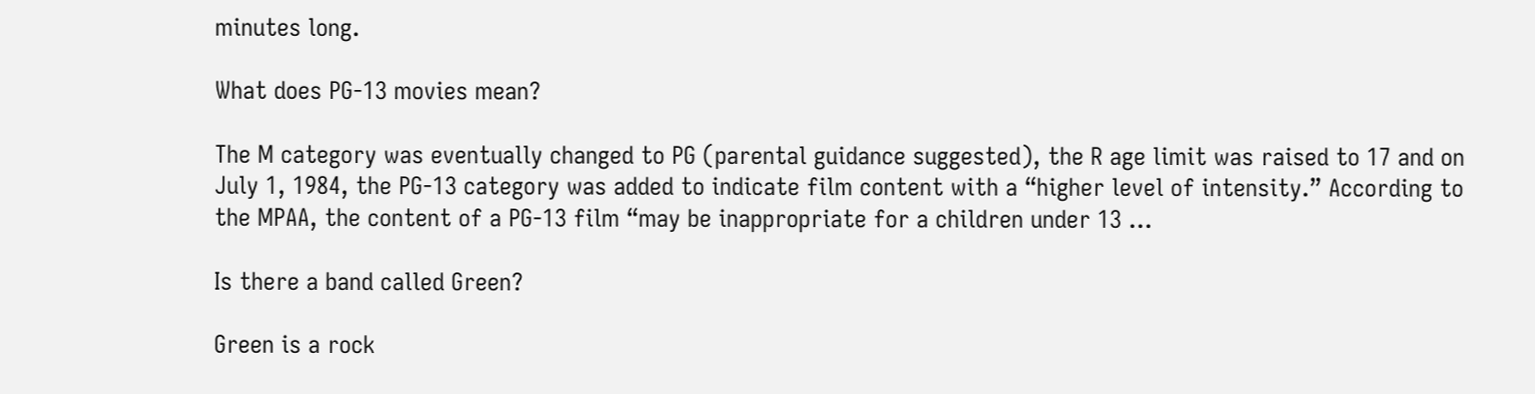minutes long.

What does PG-13 movies mean?

The M category was eventually changed to PG (parental guidance suggested), the R age limit was raised to 17 and on July 1, 1984, the PG-13 category was added to indicate film content with a “higher level of intensity.” According to the MPAA, the content of a PG-13 film “may be inappropriate for a children under 13 …

Is there a band called Green?

Green is a rock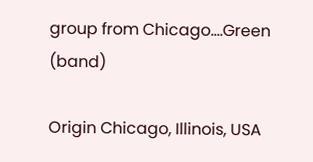group from Chicago….Green (band)

Origin Chicago, Illinois, USA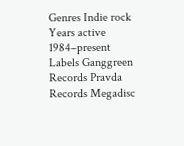Genres Indie rock
Years active 1984–present
Labels Ganggreen Records Pravda Records Megadisc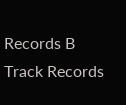Records B Track Records